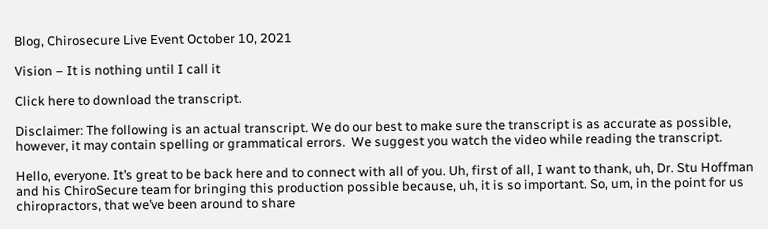Blog, Chirosecure Live Event October 10, 2021

Vision – It is nothing until I call it

Click here to download the transcript.

Disclaimer: The following is an actual transcript. We do our best to make sure the transcript is as accurate as possible, however, it may contain spelling or grammatical errors.  We suggest you watch the video while reading the transcript.

Hello, everyone. It’s great to be back here and to connect with all of you. Uh, first of all, I want to thank, uh, Dr. Stu Hoffman and his ChiroSecure team for bringing this production possible because, uh, it is so important. So, um, in the point for us chiropractors, that we’ve been around to share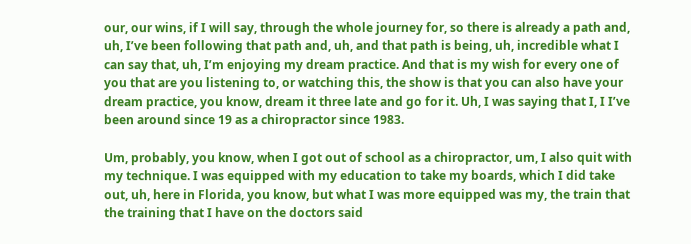our, our wins, if I will say, through the whole journey for, so there is already a path and, uh, I’ve been following that path and, uh, and that path is being, uh, incredible what I can say that, uh, I’m enjoying my dream practice. And that is my wish for every one of you that are you listening to, or watching this, the show is that you can also have your dream practice, you know, dream it three late and go for it. Uh, I was saying that I, I I’ve been around since 19 as a chiropractor since 1983.

Um, probably, you know, when I got out of school as a chiropractor, um, I also quit with my technique. I was equipped with my education to take my boards, which I did take out, uh, here in Florida, you know, but what I was more equipped was my, the train that the training that I have on the doctors said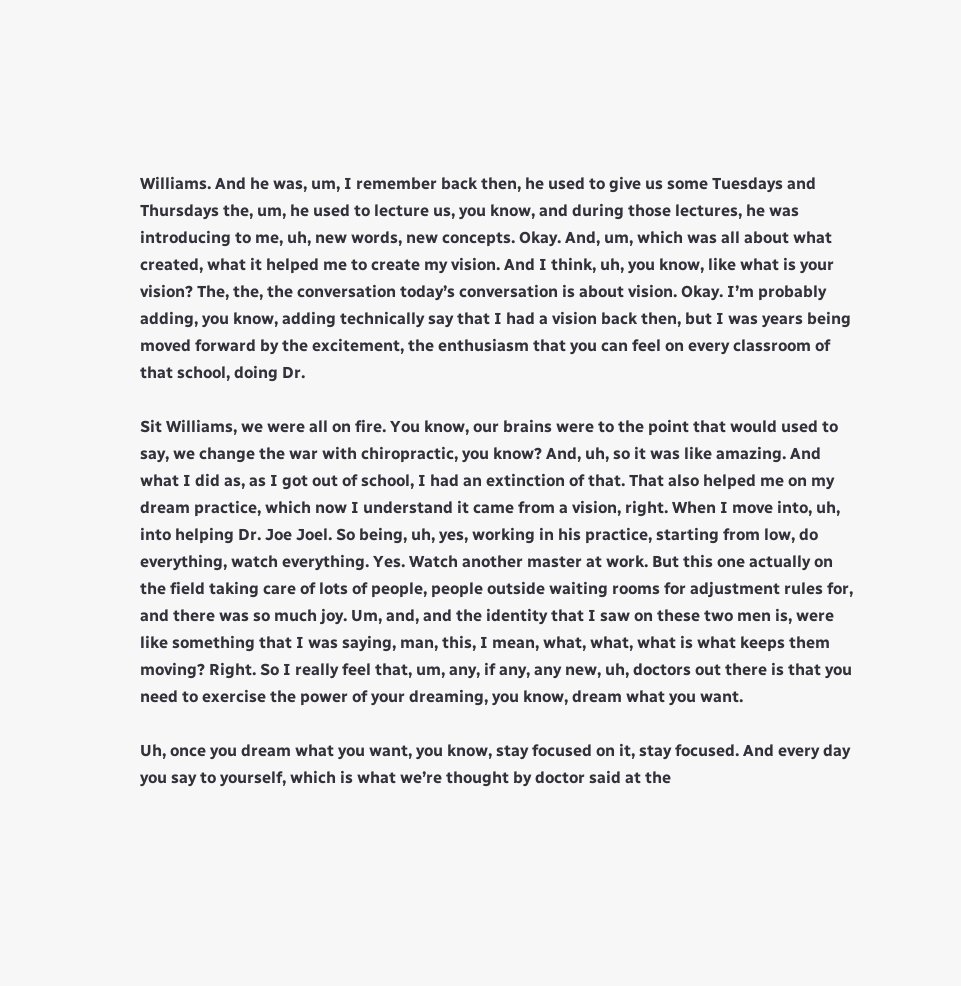Williams. And he was, um, I remember back then, he used to give us some Tuesdays and Thursdays the, um, he used to lecture us, you know, and during those lectures, he was introducing to me, uh, new words, new concepts. Okay. And, um, which was all about what created, what it helped me to create my vision. And I think, uh, you know, like what is your vision? The, the, the conversation today’s conversation is about vision. Okay. I’m probably adding, you know, adding technically say that I had a vision back then, but I was years being moved forward by the excitement, the enthusiasm that you can feel on every classroom of that school, doing Dr.

Sit Williams, we were all on fire. You know, our brains were to the point that would used to say, we change the war with chiropractic, you know? And, uh, so it was like amazing. And what I did as, as I got out of school, I had an extinction of that. That also helped me on my dream practice, which now I understand it came from a vision, right. When I move into, uh, into helping Dr. Joe Joel. So being, uh, yes, working in his practice, starting from low, do everything, watch everything. Yes. Watch another master at work. But this one actually on the field taking care of lots of people, people outside waiting rooms for adjustment rules for, and there was so much joy. Um, and, and the identity that I saw on these two men is, were like something that I was saying, man, this, I mean, what, what, what is what keeps them moving? Right. So I really feel that, um, any, if any, any new, uh, doctors out there is that you need to exercise the power of your dreaming, you know, dream what you want.

Uh, once you dream what you want, you know, stay focused on it, stay focused. And every day you say to yourself, which is what we’re thought by doctor said at the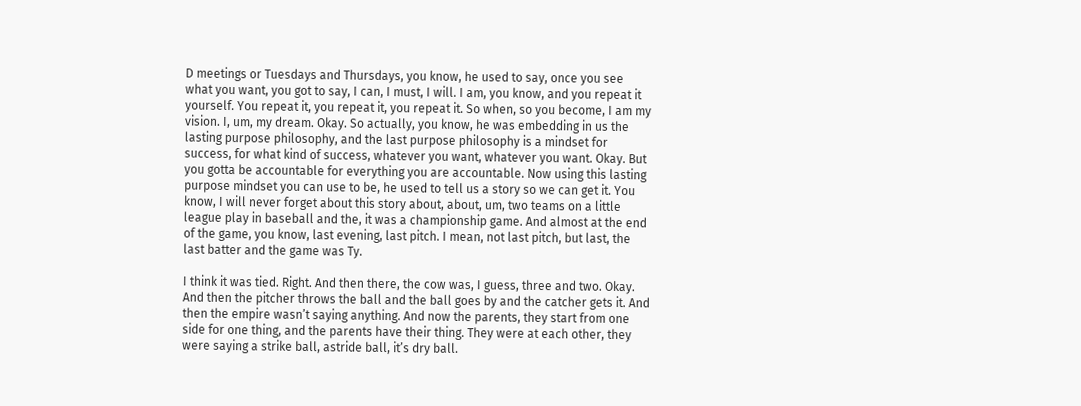D meetings or Tuesdays and Thursdays, you know, he used to say, once you see what you want, you got to say, I can, I must, I will. I am, you know, and you repeat it yourself. You repeat it, you repeat it, you repeat it. So when, so you become, I am my vision. I, um, my dream. Okay. So actually, you know, he was embedding in us the lasting purpose philosophy, and the last purpose philosophy is a mindset for success, for what kind of success, whatever you want, whatever you want. Okay. But you gotta be accountable for everything you are accountable. Now using this lasting purpose mindset you can use to be, he used to tell us a story so we can get it. You know, I will never forget about this story about, about, um, two teams on a little league play in baseball and the, it was a championship game. And almost at the end of the game, you know, last evening, last pitch. I mean, not last pitch, but last, the last batter and the game was Ty.

I think it was tied. Right. And then there, the cow was, I guess, three and two. Okay. And then the pitcher throws the ball and the ball goes by and the catcher gets it. And then the empire wasn’t saying anything. And now the parents, they start from one side for one thing, and the parents have their thing. They were at each other, they were saying a strike ball, astride ball, it’s dry ball.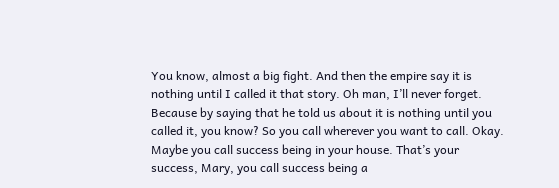You know, almost a big fight. And then the empire say it is nothing until I called it that story. Oh man, I’ll never forget. Because by saying that he told us about it is nothing until you called it, you know? So you call wherever you want to call. Okay. Maybe you call success being in your house. That’s your success, Mary, you call success being a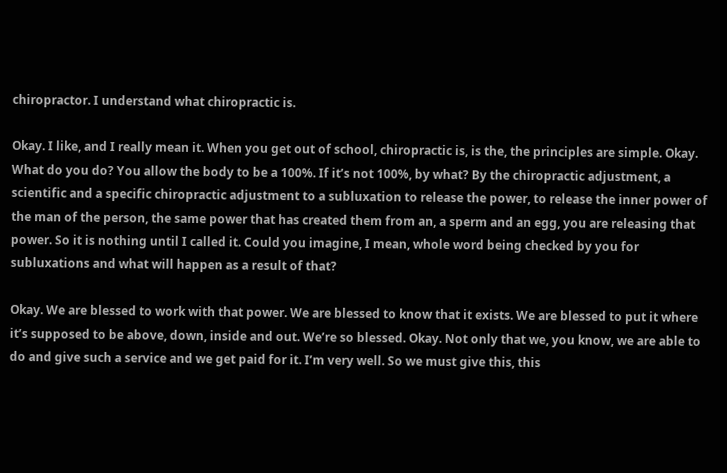chiropractor. I understand what chiropractic is.

Okay. I like, and I really mean it. When you get out of school, chiropractic is, is the, the principles are simple. Okay. What do you do? You allow the body to be a 100%. If it’s not 100%, by what? By the chiropractic adjustment, a scientific and a specific chiropractic adjustment to a subluxation to release the power, to release the inner power of the man of the person, the same power that has created them from an, a sperm and an egg, you are releasing that power. So it is nothing until I called it. Could you imagine, I mean, whole word being checked by you for subluxations and what will happen as a result of that?

Okay. We are blessed to work with that power. We are blessed to know that it exists. We are blessed to put it where it’s supposed to be above, down, inside and out. We’re so blessed. Okay. Not only that we, you know, we are able to do and give such a service and we get paid for it. I’m very well. So we must give this, this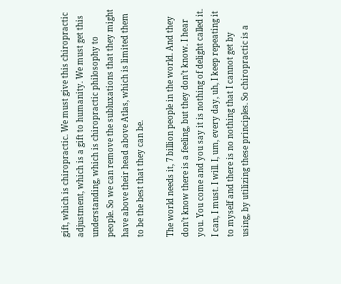gift, which is chiropractic. We must give this chiropractic adjustment, which is a gift to humanity. We must get this understanding, which is chiropractic philosophy to people. So we can remove the subluxations that they might have above their head above Atlas, which is limited them to be the best that they can be.

The world needs it, 7 billion people in the world. And they don’t know there is a feeling, but they don’t know. I hear you. You come and you say it is nothing of delight called it. I can, I must. I will. I, um, every day, uh, I keep repeating it to myself and there is no nothing that I cannot get by using, by utilizing these principles. So chiropractic is a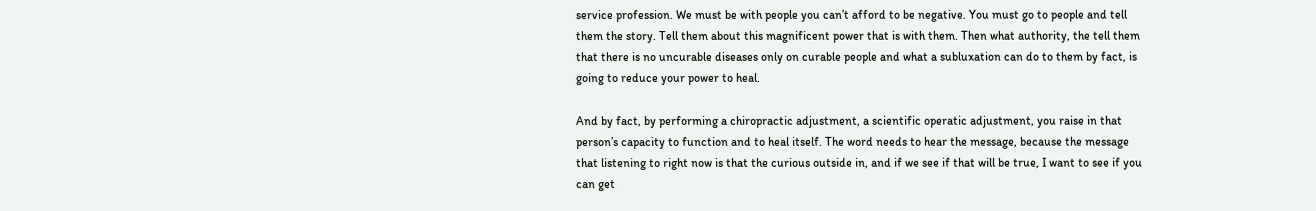service profession. We must be with people you can’t afford to be negative. You must go to people and tell them the story. Tell them about this magnificent power that is with them. Then what authority, the tell them that there is no uncurable diseases only on curable people and what a subluxation can do to them by fact, is going to reduce your power to heal.

And by fact, by performing a chiropractic adjustment, a scientific operatic adjustment, you raise in that person’s capacity to function and to heal itself. The word needs to hear the message, because the message that listening to right now is that the curious outside in, and if we see if that will be true, I want to see if you can get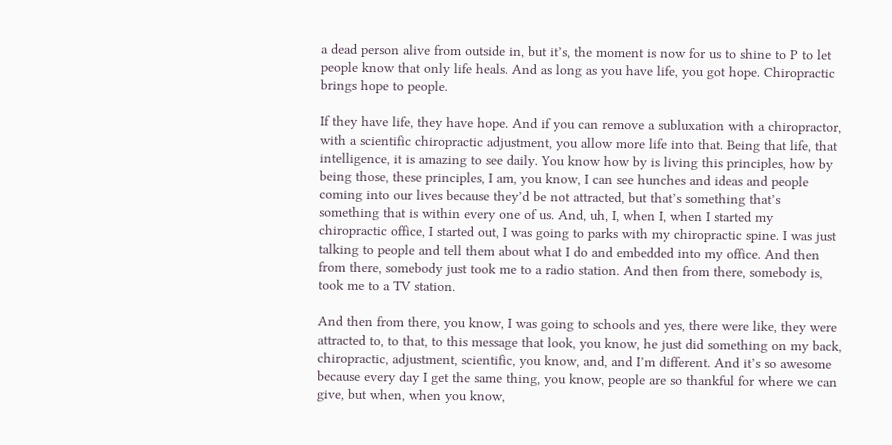a dead person alive from outside in, but it’s, the moment is now for us to shine to P to let people know that only life heals. And as long as you have life, you got hope. Chiropractic brings hope to people.

If they have life, they have hope. And if you can remove a subluxation with a chiropractor, with a scientific chiropractic adjustment, you allow more life into that. Being that life, that intelligence, it is amazing to see daily. You know how by is living this principles, how by being those, these principles, I am, you know, I can see hunches and ideas and people coming into our lives because they’d be not attracted, but that’s something that’s something that is within every one of us. And, uh, I, when I, when I started my chiropractic office, I started out, I was going to parks with my chiropractic spine. I was just talking to people and tell them about what I do and embedded into my office. And then from there, somebody just took me to a radio station. And then from there, somebody is, took me to a TV station.

And then from there, you know, I was going to schools and yes, there were like, they were attracted to, to that, to this message that look, you know, he just did something on my back, chiropractic, adjustment, scientific, you know, and, and I’m different. And it’s so awesome because every day I get the same thing, you know, people are so thankful for where we can give, but when, when you know,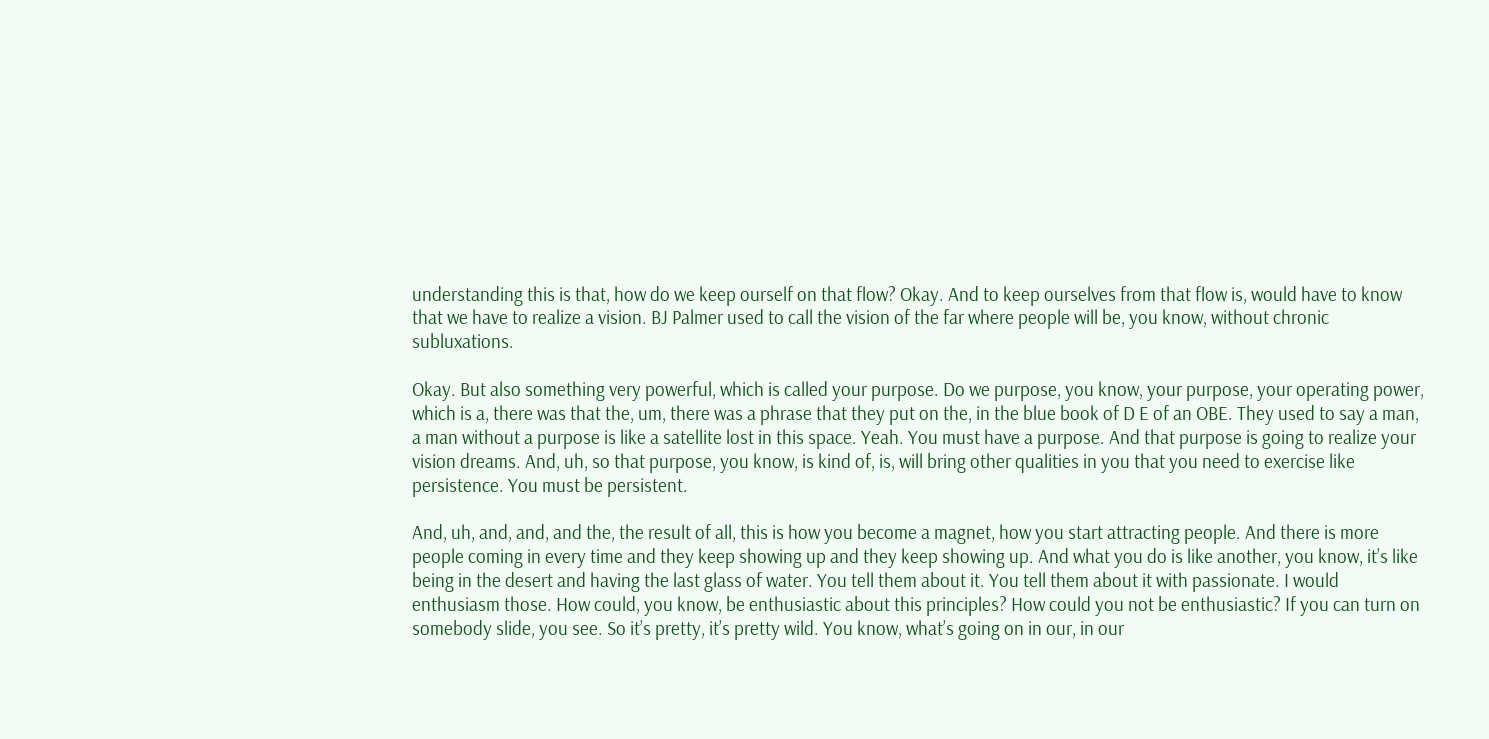understanding this is that, how do we keep ourself on that flow? Okay. And to keep ourselves from that flow is, would have to know that we have to realize a vision. BJ Palmer used to call the vision of the far where people will be, you know, without chronic subluxations.

Okay. But also something very powerful, which is called your purpose. Do we purpose, you know, your purpose, your operating power, which is a, there was that the, um, there was a phrase that they put on the, in the blue book of D E of an OBE. They used to say a man, a man without a purpose is like a satellite lost in this space. Yeah. You must have a purpose. And that purpose is going to realize your vision dreams. And, uh, so that purpose, you know, is kind of, is, will bring other qualities in you that you need to exercise like persistence. You must be persistent.

And, uh, and, and, and the, the result of all, this is how you become a magnet, how you start attracting people. And there is more people coming in every time and they keep showing up and they keep showing up. And what you do is like another, you know, it’s like being in the desert and having the last glass of water. You tell them about it. You tell them about it with passionate. I would enthusiasm those. How could, you know, be enthusiastic about this principles? How could you not be enthusiastic? If you can turn on somebody slide, you see. So it’s pretty, it’s pretty wild. You know, what’s going on in our, in our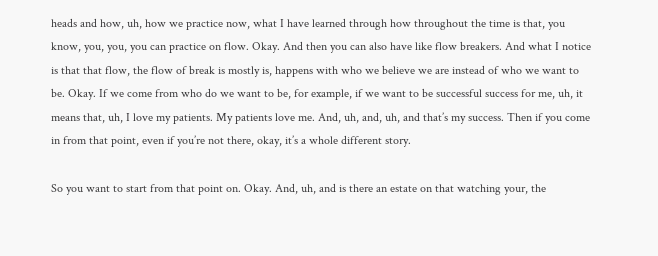heads and how, uh, how we practice now, what I have learned through how throughout the time is that, you know, you, you, you can practice on flow. Okay. And then you can also have like flow breakers. And what I notice is that that flow, the flow of break is mostly is, happens with who we believe we are instead of who we want to be. Okay. If we come from who do we want to be, for example, if we want to be successful success for me, uh, it means that, uh, I love my patients. My patients love me. And, uh, and, uh, and that’s my success. Then if you come in from that point, even if you’re not there, okay, it’s a whole different story.

So you want to start from that point on. Okay. And, uh, and is there an estate on that watching your, the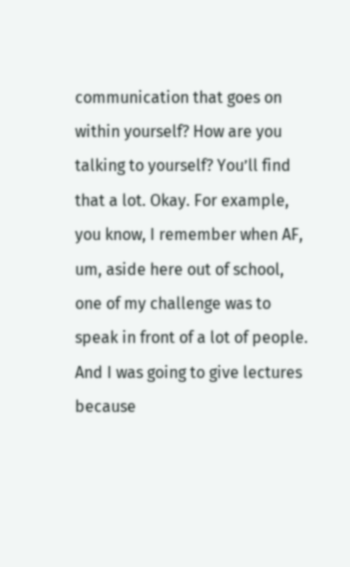communication that goes on within yourself? How are you talking to yourself? You’ll find that a lot. Okay. For example, you know, I remember when AF, um, aside here out of school, one of my challenge was to speak in front of a lot of people. And I was going to give lectures because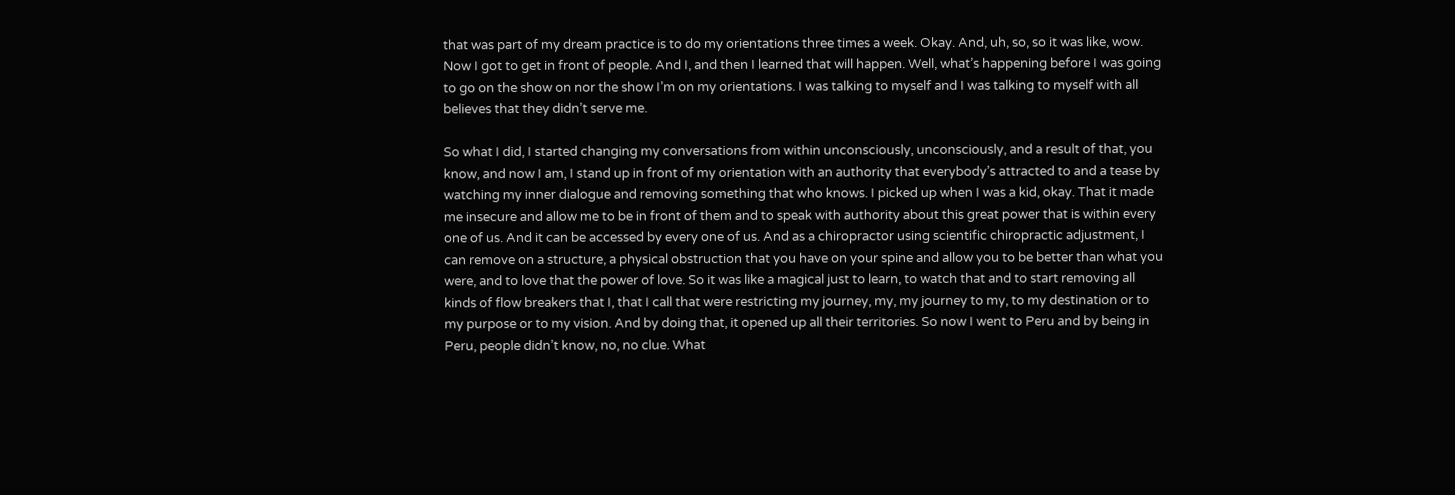that was part of my dream practice is to do my orientations three times a week. Okay. And, uh, so, so it was like, wow. Now I got to get in front of people. And I, and then I learned that will happen. Well, what’s happening before I was going to go on the show on nor the show I’m on my orientations. I was talking to myself and I was talking to myself with all believes that they didn’t serve me.

So what I did, I started changing my conversations from within unconsciously, unconsciously, and a result of that, you know, and now I am, I stand up in front of my orientation with an authority that everybody’s attracted to and a tease by watching my inner dialogue and removing something that who knows. I picked up when I was a kid, okay. That it made me insecure and allow me to be in front of them and to speak with authority about this great power that is within every one of us. And it can be accessed by every one of us. And as a chiropractor using scientific chiropractic adjustment, I can remove on a structure, a physical obstruction that you have on your spine and allow you to be better than what you were, and to love that the power of love. So it was like a magical just to learn, to watch that and to start removing all kinds of flow breakers that I, that I call that were restricting my journey, my, my journey to my, to my destination or to my purpose or to my vision. And by doing that, it opened up all their territories. So now I went to Peru and by being in Peru, people didn’t know, no, no clue. What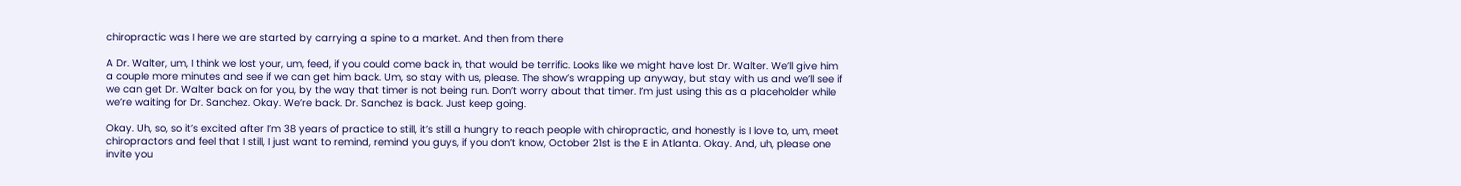chiropractic was I here we are started by carrying a spine to a market. And then from there

A Dr. Walter, um, I think we lost your, um, feed, if you could come back in, that would be terrific. Looks like we might have lost Dr. Walter. We’ll give him a couple more minutes and see if we can get him back. Um, so stay with us, please. The show’s wrapping up anyway, but stay with us and we’ll see if we can get Dr. Walter back on for you, by the way that timer is not being run. Don’t worry about that timer. I’m just using this as a placeholder while we’re waiting for Dr. Sanchez. Okay. We’re back. Dr. Sanchez is back. Just keep going.

Okay. Uh, so, so it’s excited after I’m 38 years of practice to still, it’s still a hungry to reach people with chiropractic, and honestly is I love to, um, meet chiropractors and feel that I still, I just want to remind, remind you guys, if you don’t know, October 21st is the E in Atlanta. Okay. And, uh, please one invite you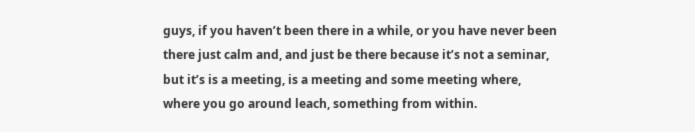guys, if you haven’t been there in a while, or you have never been there just calm and, and just be there because it’s not a seminar, but it’s is a meeting, is a meeting and some meeting where, where you go around leach, something from within.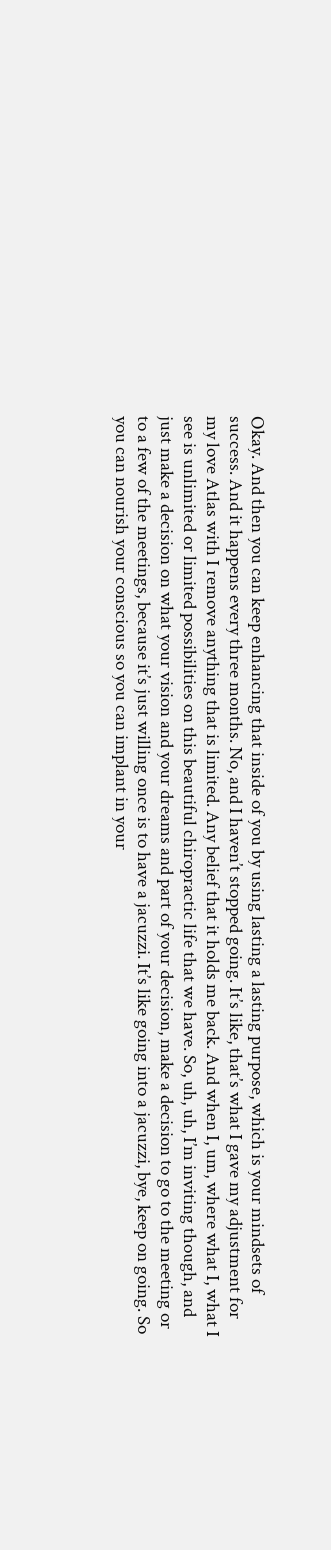Okay. And then you can keep enhancing that inside of you by using lasting a lasting purpose, which is your mindsets of success. And it happens every three months. No, and I haven’t stopped going. It’s like, that’s what I gave my adjustment for my love Atlas with I remove anything that is limited. Any belief that it holds me back. And when I, um, where what I, what I see is unlimited or limited possibilities on this beautiful chiropractic life that we have. So, uh, uh, I’m inviting though, and just make a decision on what your vision and your dreams and part of your decision, make a decision to go to the meeting or to a few of the meetings, because it’s just willing once is to have a jacuzzi. It’s like going into a jacuzzi, bye, keep on going. So you can nourish your conscious so you can implant in your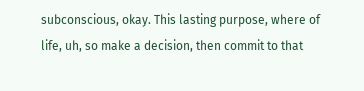subconscious, okay. This lasting purpose, where of life, uh, so make a decision, then commit to that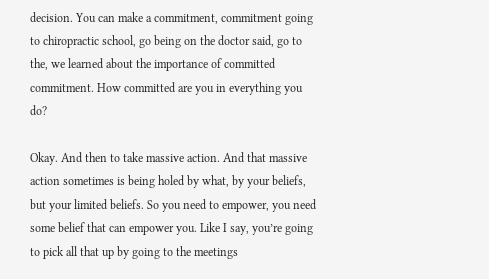decision. You can make a commitment, commitment going to chiropractic school, go being on the doctor said, go to the, we learned about the importance of committed commitment. How committed are you in everything you do?

Okay. And then to take massive action. And that massive action sometimes is being holed by what, by your beliefs, but your limited beliefs. So you need to empower, you need some belief that can empower you. Like I say, you’re going to pick all that up by going to the meetings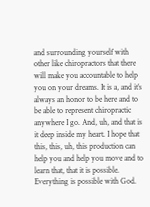and surrounding yourself with other like chiropractors that there will make you accountable to help you on your dreams. It is a, and it’s always an honor to be here and to be able to represent chiropractic anywhere I go. And, uh, and that is it deep inside my heart. I hope that this, this, uh, this production can help you and help you move and to learn that, that it is possible. Everything is possible with God.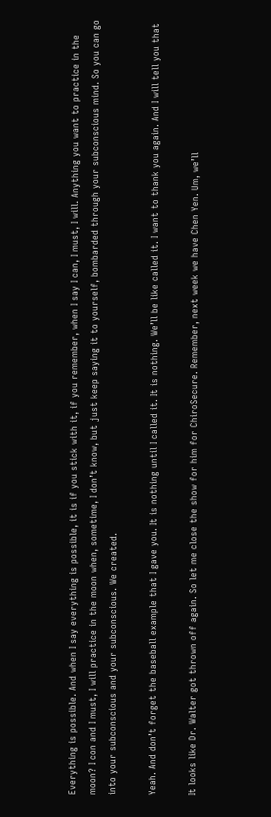Everything is possible. And when I say everything is possible, it is if you stick with it, if you remember, when I say I can, I must, I will. Anything you want to practice in the moon? I con and I must, I will practice in the moon when, sometime, I don’t know, but just keep saying it to yourself, bombarded through your subconscious mind. So you can go into your subconscious and your subconscious. We created.

Yeah. And don’t forget the baseball example that I gave you. It is nothing until I called it. It is nothing. We’ll be like called it. I want to thank you again. And I will tell you that

It looks like Dr. Walter got thrown off again. So let me close the show for him for ChiroSecure. Remember, next week we have Chen Yen. Um, we’ll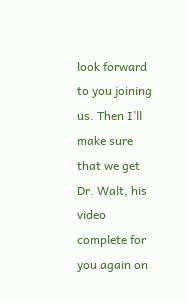look forward to you joining us. Then I’ll make sure that we get Dr. Walt, his video complete for you again on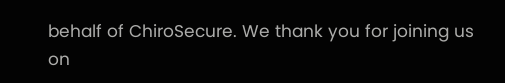behalf of ChiroSecure. We thank you for joining us on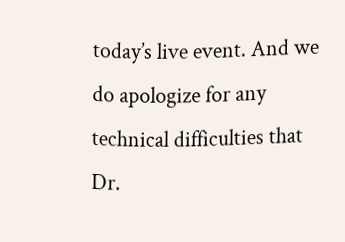today’s live event. And we do apologize for any technical difficulties that Dr.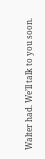Walter had. We’ll talk to you soon.